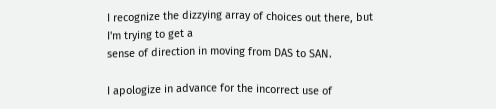I recognize the dizzying array of choices out there, but I'm trying to get a
sense of direction in moving from DAS to SAN.

I apologize in advance for the incorrect use of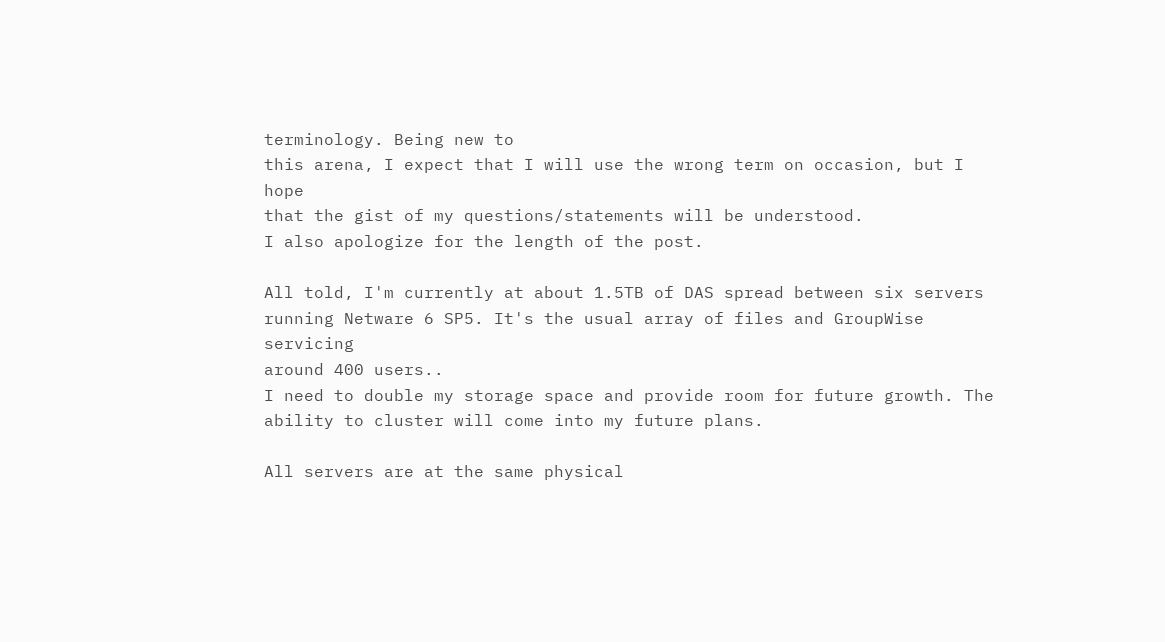terminology. Being new to
this arena, I expect that I will use the wrong term on occasion, but I hope
that the gist of my questions/statements will be understood.
I also apologize for the length of the post.

All told, I'm currently at about 1.5TB of DAS spread between six servers
running Netware 6 SP5. It's the usual array of files and GroupWise servicing
around 400 users..
I need to double my storage space and provide room for future growth. The
ability to cluster will come into my future plans.

All servers are at the same physical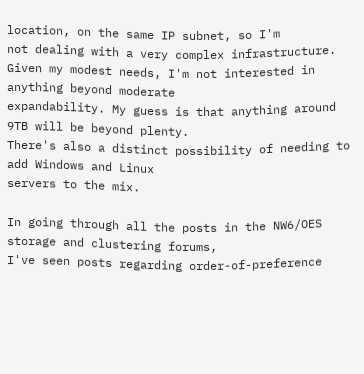location, on the same IP subnet, so I'm
not dealing with a very complex infrastructure.
Given my modest needs, I'm not interested in anything beyond moderate
expandability. My guess is that anything around 9TB will be beyond plenty.
There's also a distinct possibility of needing to add Windows and Linux
servers to the mix.

In going through all the posts in the NW6/OES storage and clustering forums,
I've seen posts regarding order-of-preference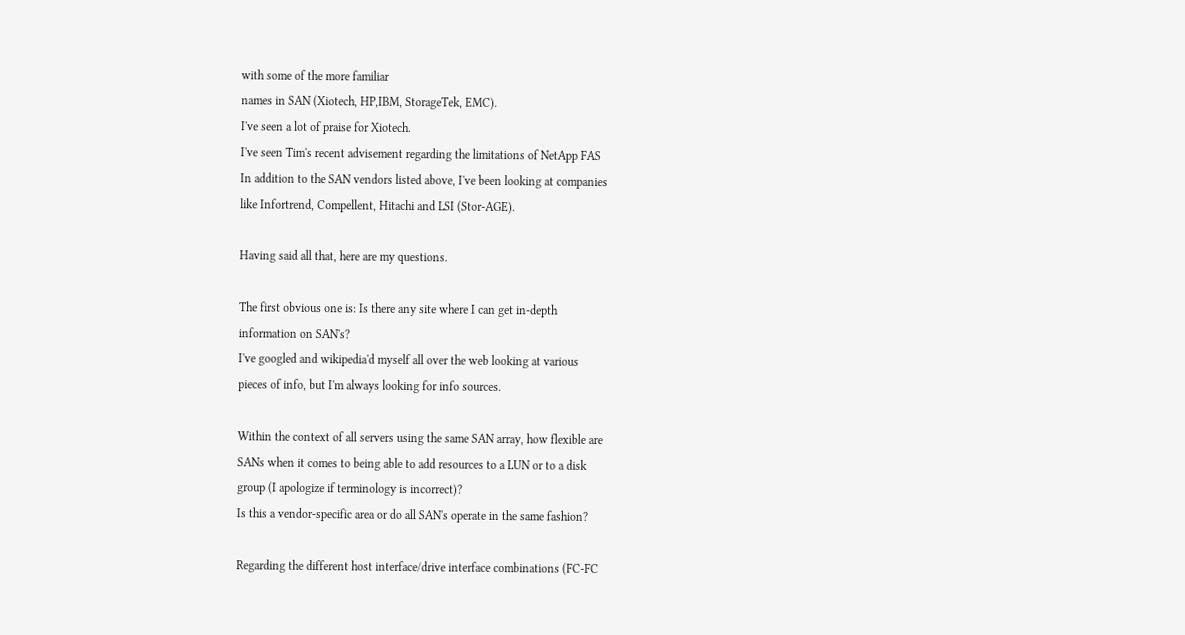with some of the more familiar
names in SAN (Xiotech, HP,IBM, StorageTek, EMC).
I've seen a lot of praise for Xiotech.
I've seen Tim's recent advisement regarding the limitations of NetApp FAS
In addition to the SAN vendors listed above, I've been looking at companies
like Infortrend, Compellent, Hitachi and LSI (Stor-AGE).

Having said all that, here are my questions.

The first obvious one is: Is there any site where I can get in-depth
information on SAN's?
I've googled and wikipedia'd myself all over the web looking at various
pieces of info, but I'm always looking for info sources.

Within the context of all servers using the same SAN array, how flexible are
SANs when it comes to being able to add resources to a LUN or to a disk
group (I apologize if terminology is incorrect)?
Is this a vendor-specific area or do all SAN's operate in the same fashion?

Regarding the different host interface/drive interface combinations (FC-FC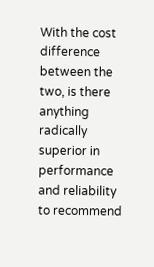With the cost difference between the two, is there anything radically
superior in performance and reliability to recommend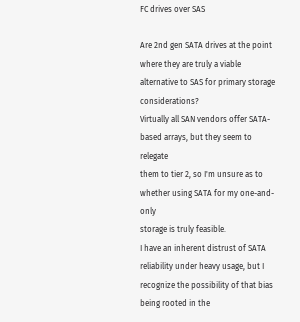FC drives over SAS

Are 2nd gen SATA drives at the point where they are truly a viable
alternative to SAS for primary storage considerations?
Virtually all SAN vendors offer SATA-based arrays, but they seem to relegate
them to tier 2, so I'm unsure as to whether using SATA for my one-and-only
storage is truly feasible.
I have an inherent distrust of SATA reliability under heavy usage, but I
recognize the possibility of that bias being rooted in the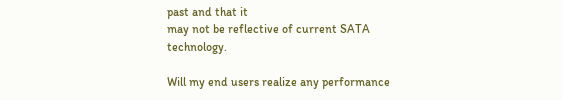past and that it
may not be reflective of current SATA technology.

Will my end users realize any performance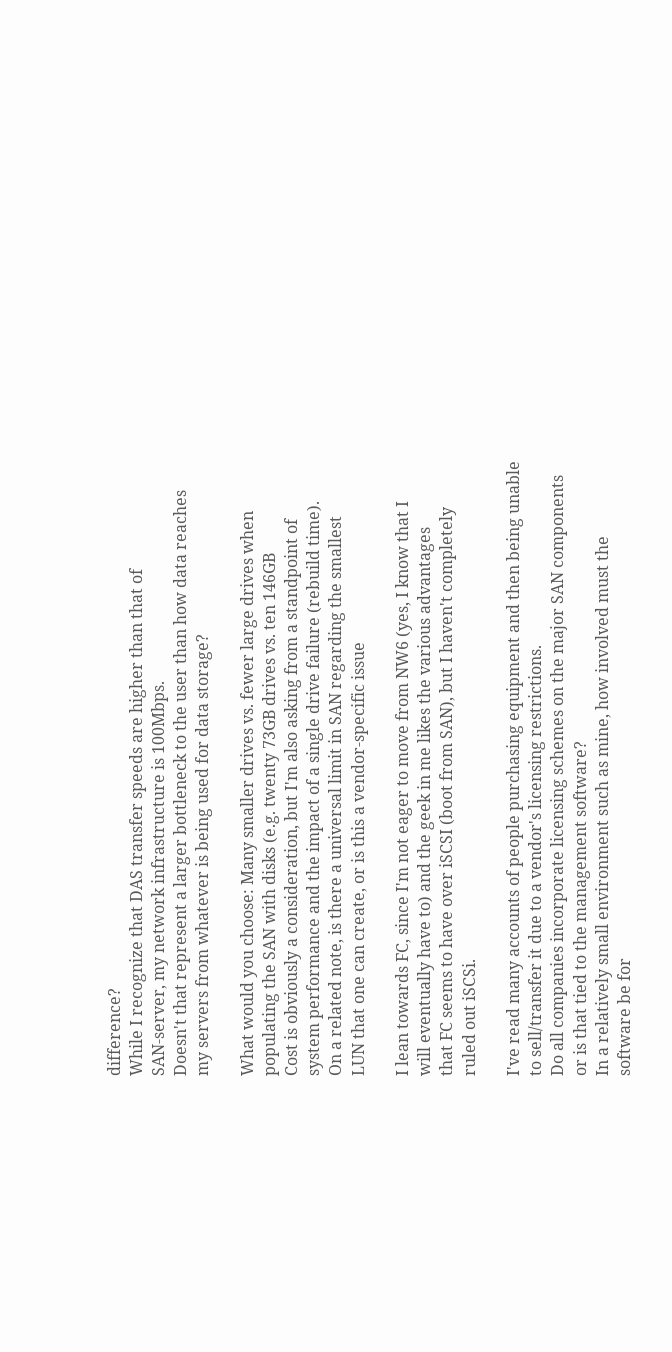difference?
While I recognize that DAS transfer speeds are higher than that of
SAN-server, my network infrastructure is 100Mbps.
Doesn't that represent a larger bottleneck to the user than how data reaches
my servers from whatever is being used for data storage?

What would you choose: Many smaller drives vs. fewer large drives when
populating the SAN with disks (e.g. twenty 73GB drives vs. ten 146GB
Cost is obviously a consideration, but I'm also asking from a standpoint of
system performance and the impact of a single drive failure (rebuild time).
On a related note, is there a universal limit in SAN regarding the smallest
LUN that one can create, or is this a vendor-specific issue

I lean towards FC, since I'm not eager to move from NW6 (yes, I know that I
will eventually have to) and the geek in me likes the various advantages
that FC seems to have over iSCSI (boot from SAN), but I haven't completely
ruled out iSCSi.

I've read many accounts of people purchasing equipment and then being unable
to sell/transfer it due to a vendor's licensing restrictions.
Do all companies incorporate licensing schemes on the major SAN components
or is that tied to the management software?
In a relatively small environment such as mine, how involved must the
software be for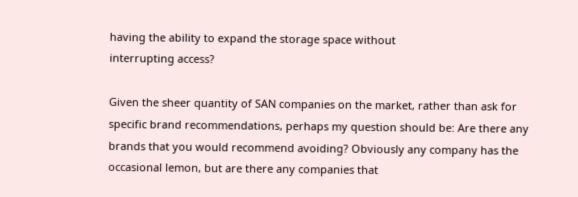having the ability to expand the storage space without
interrupting access?

Given the sheer quantity of SAN companies on the market, rather than ask for
specific brand recommendations, perhaps my question should be: Are there any
brands that you would recommend avoiding? Obviously any company has the
occasional lemon, but are there any companies that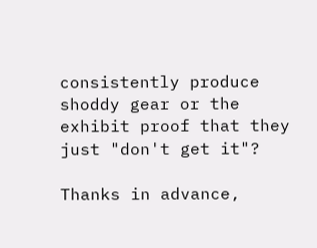consistently produce
shoddy gear or the exhibit proof that they just "don't get it"?

Thanks in advance,